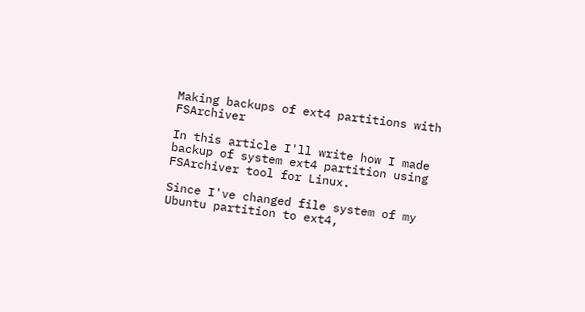Making backups of ext4 partitions with FSArchiver

In this article I'll write how I made backup of system ext4 partition using FSArchiver tool for Linux.

Since I've changed file system of my Ubuntu partition to ext4,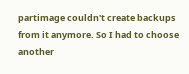partimage couldn't create backups from it anymore. So I had to choose another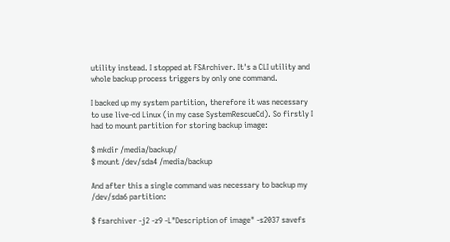utility instead. I stopped at FSArchiver. It's a CLI utility and whole backup process triggers by only one command.

I backed up my system partition, therefore it was necessary to use live-cd Linux (in my case SystemRescueCd). So firstly I had to mount partition for storing backup image:

$ mkdir /media/backup/
$ mount /dev/sda4 /media/backup

And after this a single command was necessary to backup my /dev/sda6 partition:

$ fsarchiver -j2 -z9 -L"Description of image" -s2037 savefs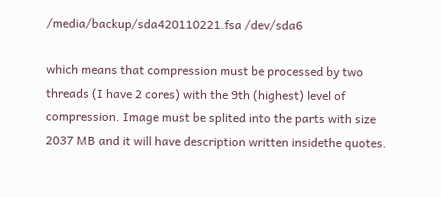/media/backup/sda420110221.fsa /dev/sda6

which means that compression must be processed by two threads (I have 2 cores) with the 9th (highest) level of compression. Image must be splited into the parts with size 2037 MB and it will have description written insidethe quotes.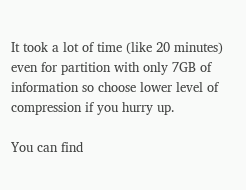It took a lot of time (like 20 minutes) even for partition with only 7GB of information so choose lower level of compression if you hurry up.

You can find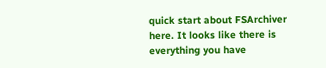quick start about FSArchiver here. It looks like there is everything you have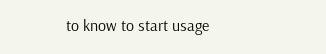to know to start usage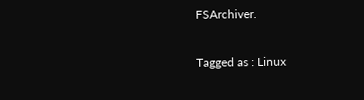FSArchiver.

Tagged as : Linux